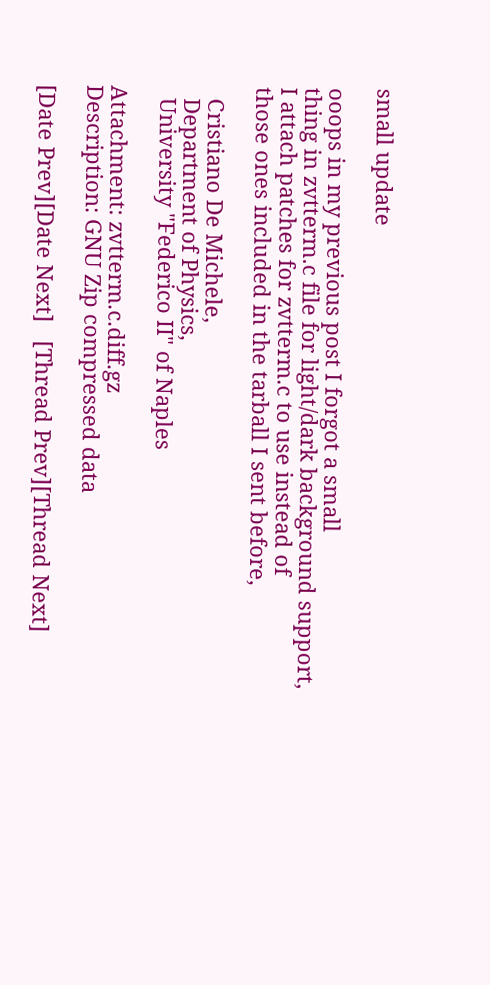small update

ooops in my previous post I forgot a small
thing in zvtterm.c file for light/dark background support,
I attach patches for zvtterm.c to use instead of
those ones included in the tarball I sent before,

  Cristiano De Michele,
  Department of Physics,
  University "Federico II" of Naples

Attachment: zvtterm.c.diff.gz
Description: GNU Zip compressed data

[Date Prev][Date Next]   [Thread Prev][Thread Next]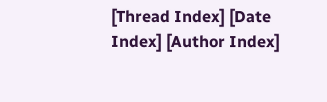[Thread Index] [Date Index] [Author Index]